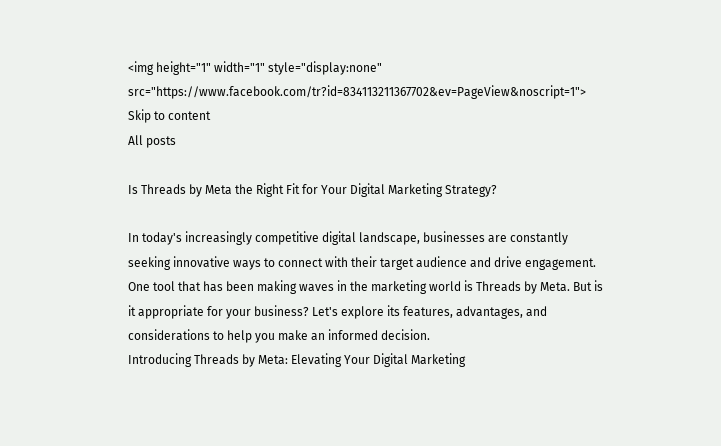<img height="1" width="1" style="display:none" src="https://www.facebook.com/tr?id=834113211367702&ev=PageView&noscript=1">
Skip to content
All posts

Is Threads by Meta the Right Fit for Your Digital Marketing Strategy?

In today's increasingly competitive digital landscape, businesses are constantly seeking innovative ways to connect with their target audience and drive engagement. One tool that has been making waves in the marketing world is Threads by Meta. But is it appropriate for your business? Let's explore its features, advantages, and considerations to help you make an informed decision.
Introducing Threads by Meta: Elevating Your Digital Marketing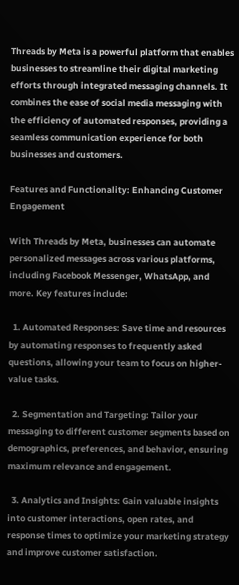Threads by Meta is a powerful platform that enables businesses to streamline their digital marketing efforts through integrated messaging channels. It combines the ease of social media messaging with the efficiency of automated responses, providing a seamless communication experience for both businesses and customers.

Features and Functionality: Enhancing Customer Engagement

With Threads by Meta, businesses can automate personalized messages across various platforms, including Facebook Messenger, WhatsApp, and more. Key features include:

  1. Automated Responses: Save time and resources by automating responses to frequently asked questions, allowing your team to focus on higher-value tasks.

  2. Segmentation and Targeting: Tailor your messaging to different customer segments based on demographics, preferences, and behavior, ensuring maximum relevance and engagement.

  3. Analytics and Insights: Gain valuable insights into customer interactions, open rates, and response times to optimize your marketing strategy and improve customer satisfaction.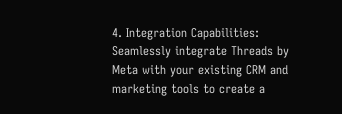4. Integration Capabilities: Seamlessly integrate Threads by Meta with your existing CRM and marketing tools to create a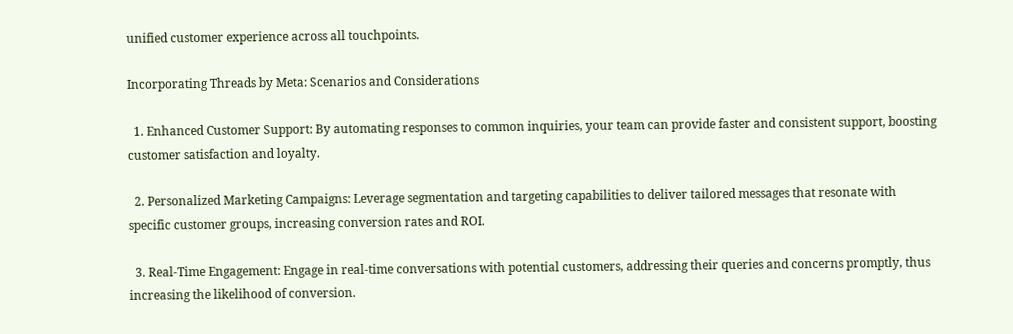unified customer experience across all touchpoints.

Incorporating Threads by Meta: Scenarios and Considerations

  1. Enhanced Customer Support: By automating responses to common inquiries, your team can provide faster and consistent support, boosting customer satisfaction and loyalty.

  2. Personalized Marketing Campaigns: Leverage segmentation and targeting capabilities to deliver tailored messages that resonate with specific customer groups, increasing conversion rates and ROI.

  3. Real-Time Engagement: Engage in real-time conversations with potential customers, addressing their queries and concerns promptly, thus increasing the likelihood of conversion.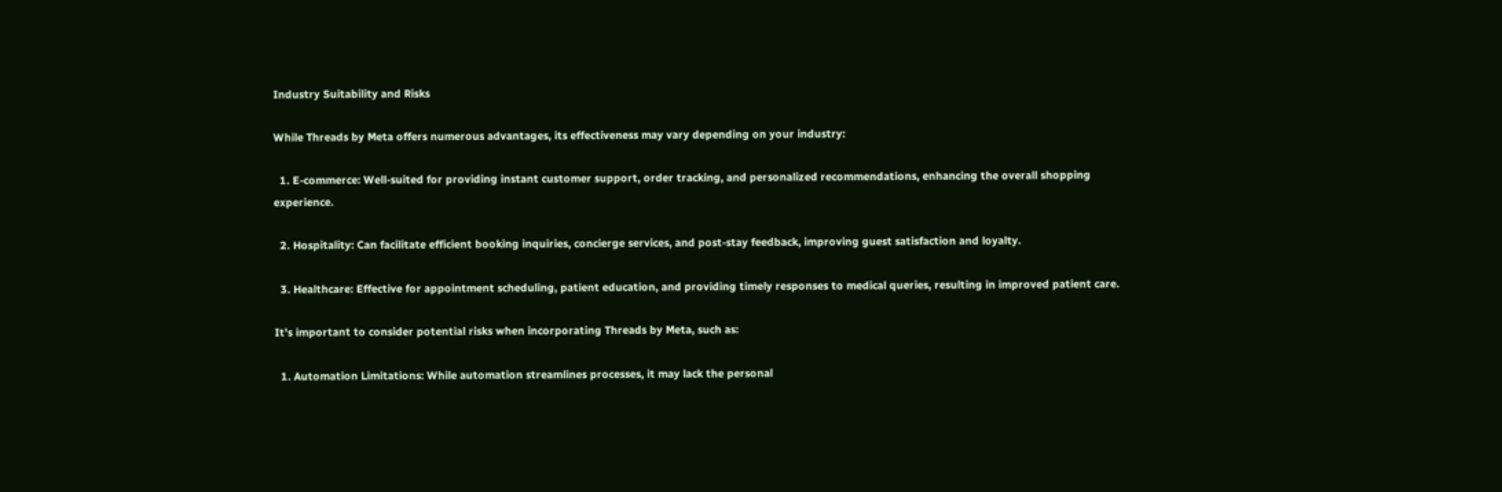Industry Suitability and Risks

While Threads by Meta offers numerous advantages, its effectiveness may vary depending on your industry:

  1. E-commerce: Well-suited for providing instant customer support, order tracking, and personalized recommendations, enhancing the overall shopping experience.

  2. Hospitality: Can facilitate efficient booking inquiries, concierge services, and post-stay feedback, improving guest satisfaction and loyalty.

  3. Healthcare: Effective for appointment scheduling, patient education, and providing timely responses to medical queries, resulting in improved patient care.

It's important to consider potential risks when incorporating Threads by Meta, such as:

  1. Automation Limitations: While automation streamlines processes, it may lack the personal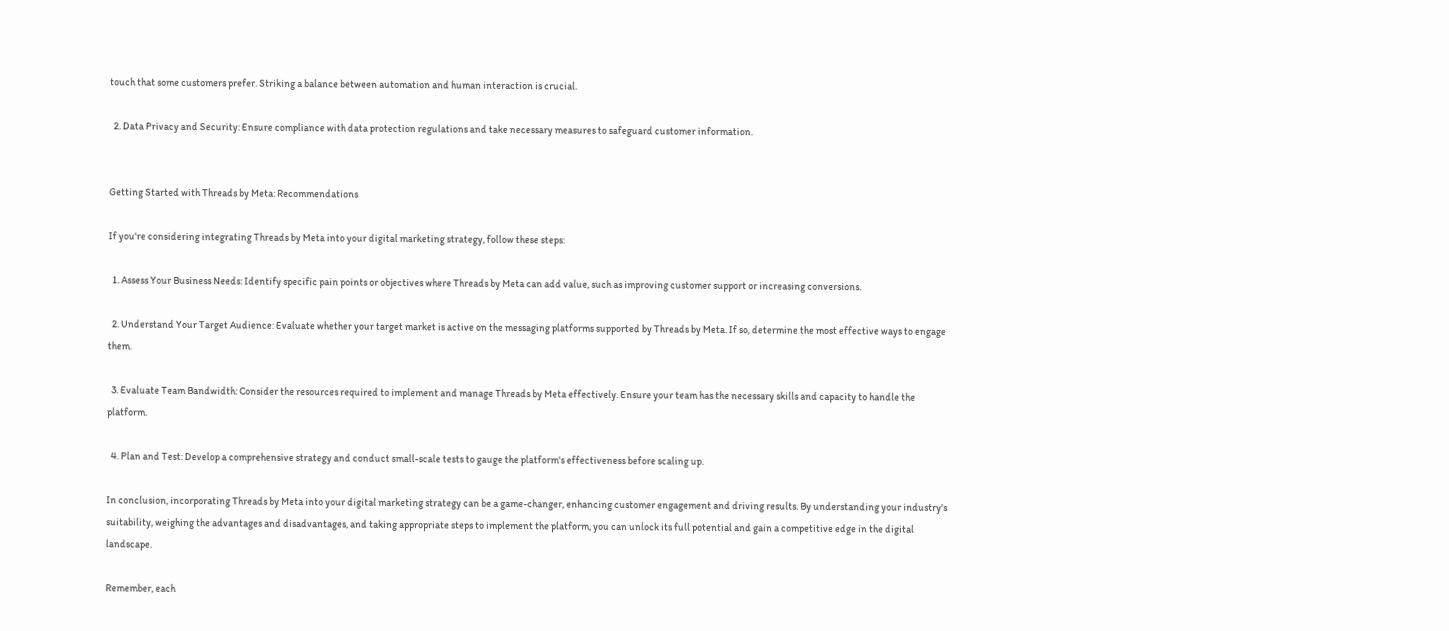touch that some customers prefer. Striking a balance between automation and human interaction is crucial.

  2. Data Privacy and Security: Ensure compliance with data protection regulations and take necessary measures to safeguard customer information.


Getting Started with Threads by Meta: Recommendations

If you're considering integrating Threads by Meta into your digital marketing strategy, follow these steps:

  1. Assess Your Business Needs: Identify specific pain points or objectives where Threads by Meta can add value, such as improving customer support or increasing conversions.

  2. Understand Your Target Audience: Evaluate whether your target market is active on the messaging platforms supported by Threads by Meta. If so, determine the most effective ways to engage them.

  3. Evaluate Team Bandwidth: Consider the resources required to implement and manage Threads by Meta effectively. Ensure your team has the necessary skills and capacity to handle the platform.

  4. Plan and Test: Develop a comprehensive strategy and conduct small-scale tests to gauge the platform's effectiveness before scaling up.

In conclusion, incorporating Threads by Meta into your digital marketing strategy can be a game-changer, enhancing customer engagement and driving results. By understanding your industry's suitability, weighing the advantages and disadvantages, and taking appropriate steps to implement the platform, you can unlock its full potential and gain a competitive edge in the digital landscape.

Remember, each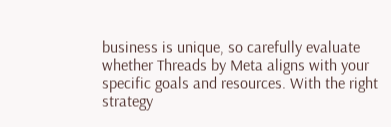business is unique, so carefully evaluate whether Threads by Meta aligns with your specific goals and resources. With the right strategy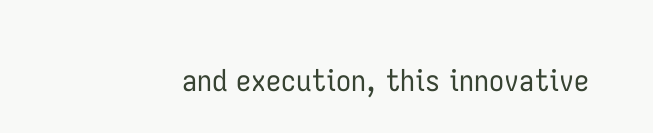and execution, this innovative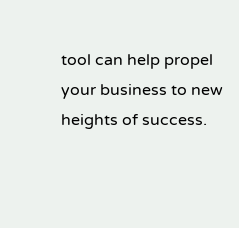tool can help propel your business to new heights of success.